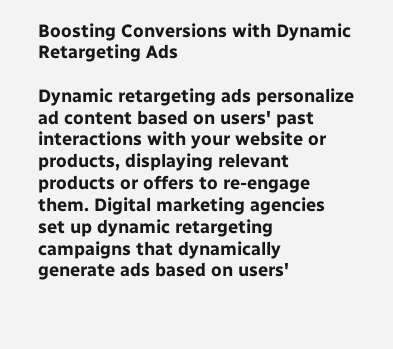Boosting Conversions with Dynamic Retargeting Ads

Dynamic retargeting ads personalize ad content based on users' past interactions with your website or products, displaying relevant products or offers to re-engage them. Digital marketing agencies set up dynamic retargeting campaigns that dynamically generate ads based on users'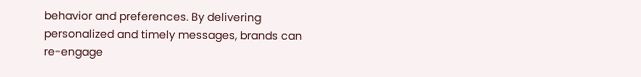behavior and preferences. By delivering personalized and timely messages, brands can re-engage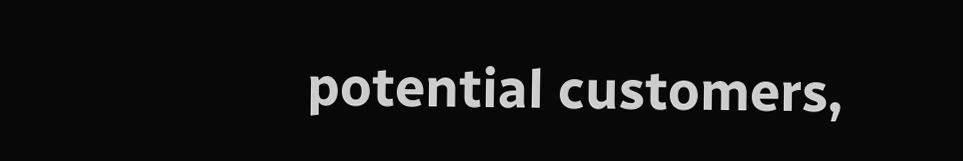potential customers,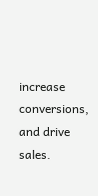increase conversions, and drive sales.